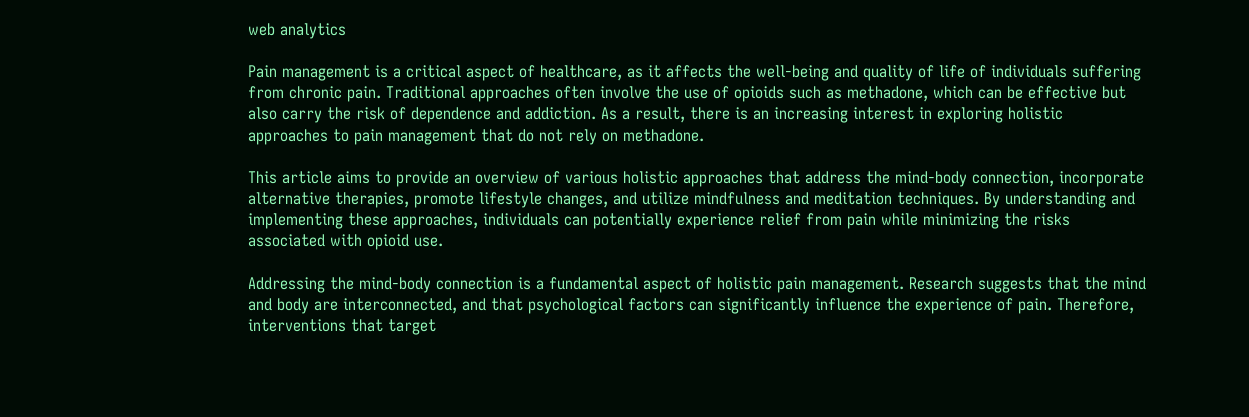web analytics

Pain management is a critical aspect of healthcare, as it affects the well-being and quality of life of individuals suffering from chronic pain. Traditional approaches often involve the use of opioids such as methadone, which can be effective but also carry the risk of dependence and addiction. As a result, there is an increasing interest in exploring holistic approaches to pain management that do not rely on methadone.

This article aims to provide an overview of various holistic approaches that address the mind-body connection, incorporate alternative therapies, promote lifestyle changes, and utilize mindfulness and meditation techniques. By understanding and implementing these approaches, individuals can potentially experience relief from pain while minimizing the risks associated with opioid use.

Addressing the mind-body connection is a fundamental aspect of holistic pain management. Research suggests that the mind and body are interconnected, and that psychological factors can significantly influence the experience of pain. Therefore, interventions that target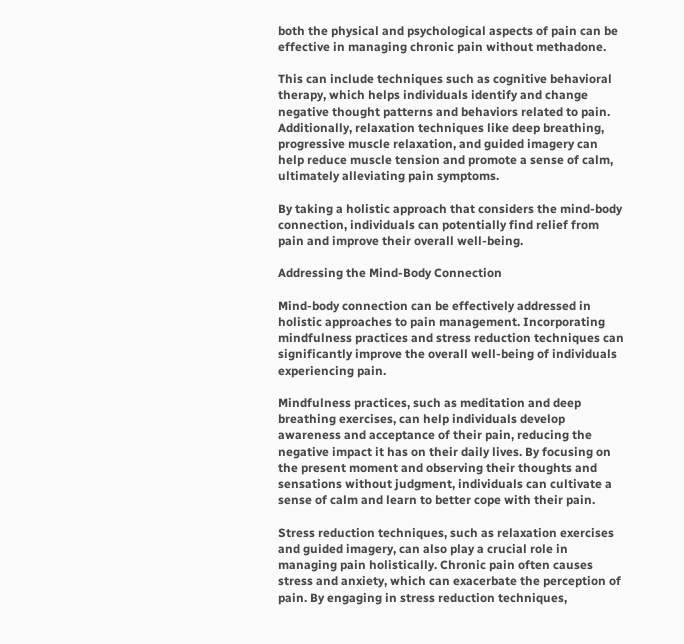both the physical and psychological aspects of pain can be effective in managing chronic pain without methadone.

This can include techniques such as cognitive behavioral therapy, which helps individuals identify and change negative thought patterns and behaviors related to pain. Additionally, relaxation techniques like deep breathing, progressive muscle relaxation, and guided imagery can help reduce muscle tension and promote a sense of calm, ultimately alleviating pain symptoms.

By taking a holistic approach that considers the mind-body connection, individuals can potentially find relief from pain and improve their overall well-being.

Addressing the Mind-Body Connection

Mind-body connection can be effectively addressed in holistic approaches to pain management. Incorporating mindfulness practices and stress reduction techniques can significantly improve the overall well-being of individuals experiencing pain.

Mindfulness practices, such as meditation and deep breathing exercises, can help individuals develop awareness and acceptance of their pain, reducing the negative impact it has on their daily lives. By focusing on the present moment and observing their thoughts and sensations without judgment, individuals can cultivate a sense of calm and learn to better cope with their pain.

Stress reduction techniques, such as relaxation exercises and guided imagery, can also play a crucial role in managing pain holistically. Chronic pain often causes stress and anxiety, which can exacerbate the perception of pain. By engaging in stress reduction techniques,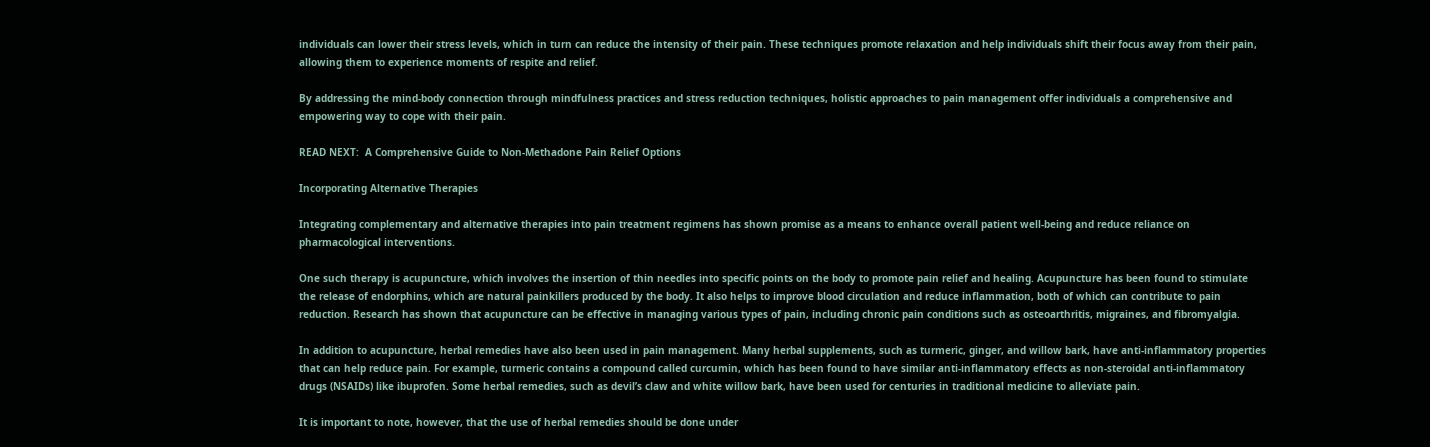individuals can lower their stress levels, which in turn can reduce the intensity of their pain. These techniques promote relaxation and help individuals shift their focus away from their pain, allowing them to experience moments of respite and relief.

By addressing the mind-body connection through mindfulness practices and stress reduction techniques, holistic approaches to pain management offer individuals a comprehensive and empowering way to cope with their pain.

READ NEXT:  A Comprehensive Guide to Non-Methadone Pain Relief Options

Incorporating Alternative Therapies

Integrating complementary and alternative therapies into pain treatment regimens has shown promise as a means to enhance overall patient well-being and reduce reliance on pharmacological interventions.

One such therapy is acupuncture, which involves the insertion of thin needles into specific points on the body to promote pain relief and healing. Acupuncture has been found to stimulate the release of endorphins, which are natural painkillers produced by the body. It also helps to improve blood circulation and reduce inflammation, both of which can contribute to pain reduction. Research has shown that acupuncture can be effective in managing various types of pain, including chronic pain conditions such as osteoarthritis, migraines, and fibromyalgia.

In addition to acupuncture, herbal remedies have also been used in pain management. Many herbal supplements, such as turmeric, ginger, and willow bark, have anti-inflammatory properties that can help reduce pain. For example, turmeric contains a compound called curcumin, which has been found to have similar anti-inflammatory effects as non-steroidal anti-inflammatory drugs (NSAIDs) like ibuprofen. Some herbal remedies, such as devil’s claw and white willow bark, have been used for centuries in traditional medicine to alleviate pain.

It is important to note, however, that the use of herbal remedies should be done under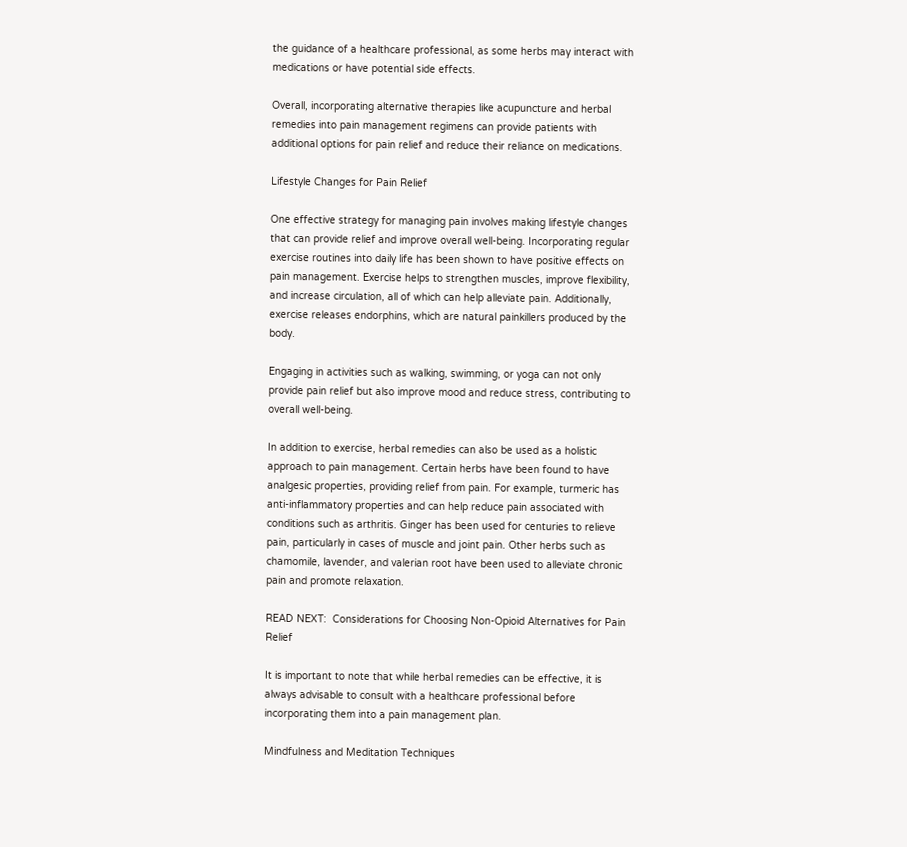the guidance of a healthcare professional, as some herbs may interact with medications or have potential side effects.

Overall, incorporating alternative therapies like acupuncture and herbal remedies into pain management regimens can provide patients with additional options for pain relief and reduce their reliance on medications.

Lifestyle Changes for Pain Relief

One effective strategy for managing pain involves making lifestyle changes that can provide relief and improve overall well-being. Incorporating regular exercise routines into daily life has been shown to have positive effects on pain management. Exercise helps to strengthen muscles, improve flexibility, and increase circulation, all of which can help alleviate pain. Additionally, exercise releases endorphins, which are natural painkillers produced by the body.

Engaging in activities such as walking, swimming, or yoga can not only provide pain relief but also improve mood and reduce stress, contributing to overall well-being.

In addition to exercise, herbal remedies can also be used as a holistic approach to pain management. Certain herbs have been found to have analgesic properties, providing relief from pain. For example, turmeric has anti-inflammatory properties and can help reduce pain associated with conditions such as arthritis. Ginger has been used for centuries to relieve pain, particularly in cases of muscle and joint pain. Other herbs such as chamomile, lavender, and valerian root have been used to alleviate chronic pain and promote relaxation.

READ NEXT:  Considerations for Choosing Non-Opioid Alternatives for Pain Relief

It is important to note that while herbal remedies can be effective, it is always advisable to consult with a healthcare professional before incorporating them into a pain management plan.

Mindfulness and Meditation Techniques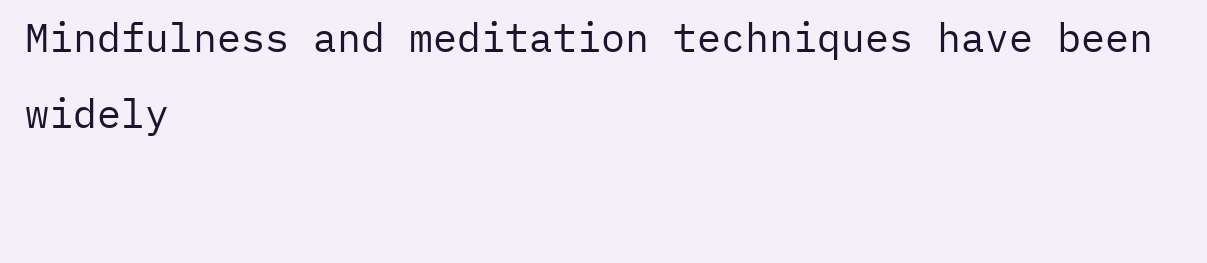Mindfulness and meditation techniques have been widely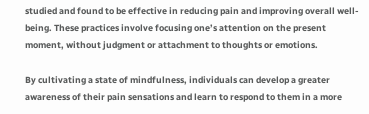studied and found to be effective in reducing pain and improving overall well-being. These practices involve focusing one’s attention on the present moment, without judgment or attachment to thoughts or emotions.

By cultivating a state of mindfulness, individuals can develop a greater awareness of their pain sensations and learn to respond to them in a more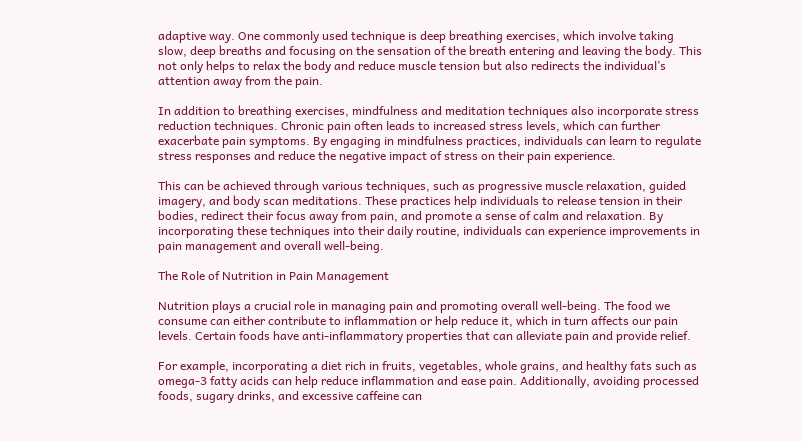adaptive way. One commonly used technique is deep breathing exercises, which involve taking slow, deep breaths and focusing on the sensation of the breath entering and leaving the body. This not only helps to relax the body and reduce muscle tension but also redirects the individual’s attention away from the pain.

In addition to breathing exercises, mindfulness and meditation techniques also incorporate stress reduction techniques. Chronic pain often leads to increased stress levels, which can further exacerbate pain symptoms. By engaging in mindfulness practices, individuals can learn to regulate stress responses and reduce the negative impact of stress on their pain experience.

This can be achieved through various techniques, such as progressive muscle relaxation, guided imagery, and body scan meditations. These practices help individuals to release tension in their bodies, redirect their focus away from pain, and promote a sense of calm and relaxation. By incorporating these techniques into their daily routine, individuals can experience improvements in pain management and overall well-being.

The Role of Nutrition in Pain Management

Nutrition plays a crucial role in managing pain and promoting overall well-being. The food we consume can either contribute to inflammation or help reduce it, which in turn affects our pain levels. Certain foods have anti-inflammatory properties that can alleviate pain and provide relief.

For example, incorporating a diet rich in fruits, vegetables, whole grains, and healthy fats such as omega-3 fatty acids can help reduce inflammation and ease pain. Additionally, avoiding processed foods, sugary drinks, and excessive caffeine can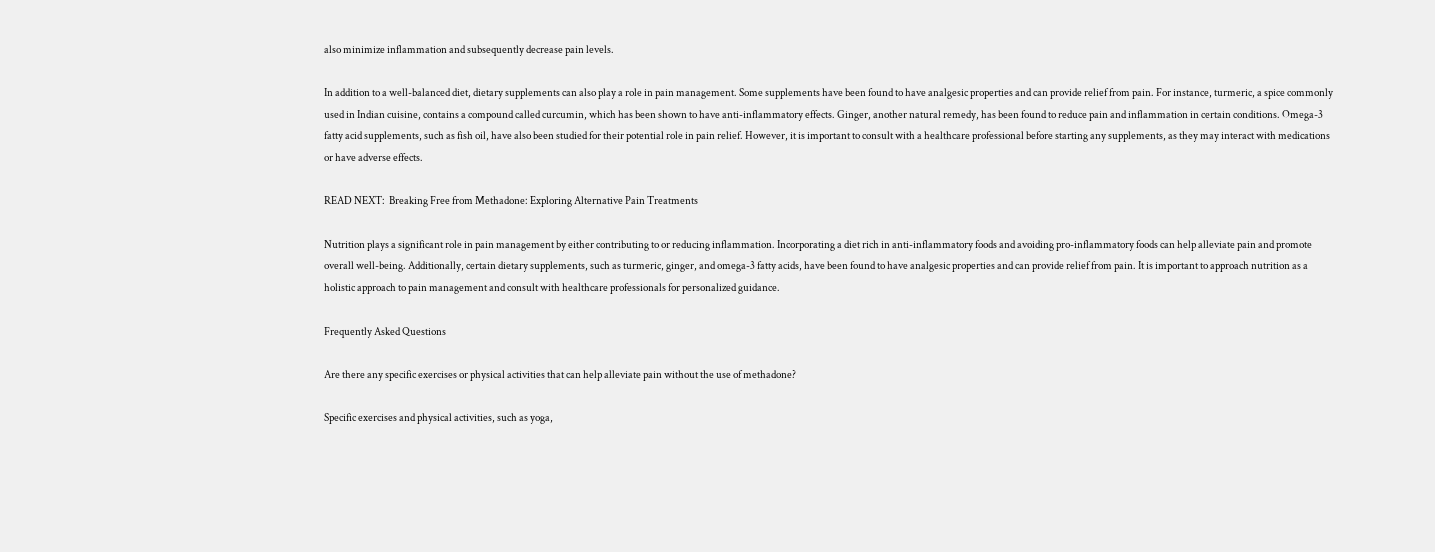also minimize inflammation and subsequently decrease pain levels.

In addition to a well-balanced diet, dietary supplements can also play a role in pain management. Some supplements have been found to have analgesic properties and can provide relief from pain. For instance, turmeric, a spice commonly used in Indian cuisine, contains a compound called curcumin, which has been shown to have anti-inflammatory effects. Ginger, another natural remedy, has been found to reduce pain and inflammation in certain conditions. Omega-3 fatty acid supplements, such as fish oil, have also been studied for their potential role in pain relief. However, it is important to consult with a healthcare professional before starting any supplements, as they may interact with medications or have adverse effects.

READ NEXT:  Breaking Free from Methadone: Exploring Alternative Pain Treatments

Nutrition plays a significant role in pain management by either contributing to or reducing inflammation. Incorporating a diet rich in anti-inflammatory foods and avoiding pro-inflammatory foods can help alleviate pain and promote overall well-being. Additionally, certain dietary supplements, such as turmeric, ginger, and omega-3 fatty acids, have been found to have analgesic properties and can provide relief from pain. It is important to approach nutrition as a holistic approach to pain management and consult with healthcare professionals for personalized guidance.

Frequently Asked Questions

Are there any specific exercises or physical activities that can help alleviate pain without the use of methadone?

Specific exercises and physical activities, such as yoga,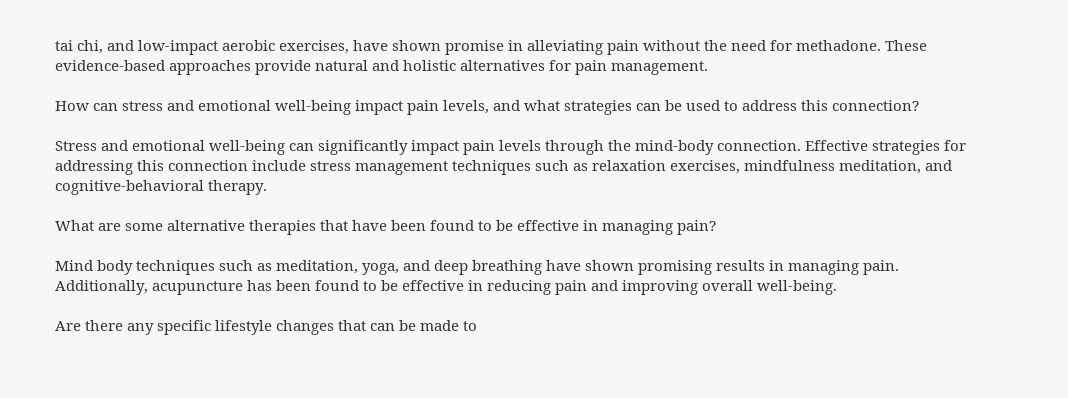tai chi, and low-impact aerobic exercises, have shown promise in alleviating pain without the need for methadone. These evidence-based approaches provide natural and holistic alternatives for pain management.

How can stress and emotional well-being impact pain levels, and what strategies can be used to address this connection?

Stress and emotional well-being can significantly impact pain levels through the mind-body connection. Effective strategies for addressing this connection include stress management techniques such as relaxation exercises, mindfulness meditation, and cognitive-behavioral therapy.

What are some alternative therapies that have been found to be effective in managing pain?

Mind body techniques such as meditation, yoga, and deep breathing have shown promising results in managing pain. Additionally, acupuncture has been found to be effective in reducing pain and improving overall well-being.

Are there any specific lifestyle changes that can be made to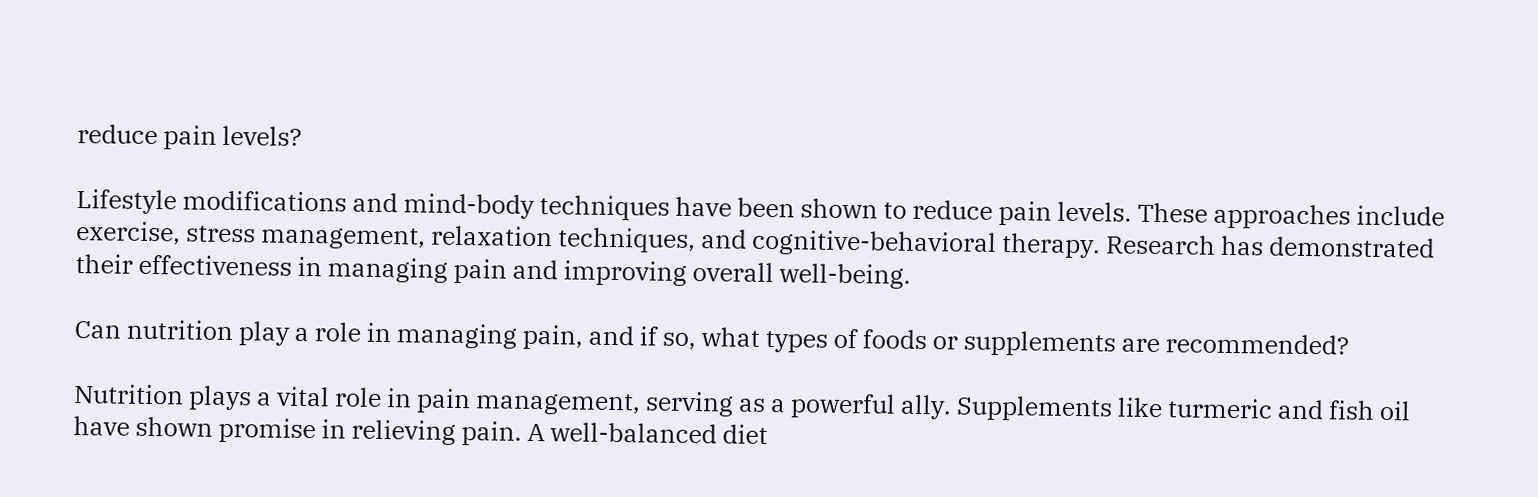reduce pain levels?

Lifestyle modifications and mind-body techniques have been shown to reduce pain levels. These approaches include exercise, stress management, relaxation techniques, and cognitive-behavioral therapy. Research has demonstrated their effectiveness in managing pain and improving overall well-being.

Can nutrition play a role in managing pain, and if so, what types of foods or supplements are recommended?

Nutrition plays a vital role in pain management, serving as a powerful ally. Supplements like turmeric and fish oil have shown promise in relieving pain. A well-balanced diet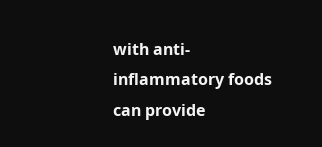with anti-inflammatory foods can provide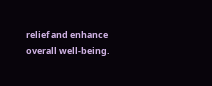relief and enhance overall well-being.